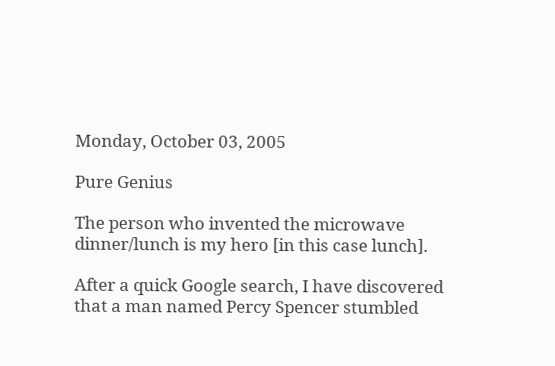Monday, October 03, 2005

Pure Genius

The person who invented the microwave dinner/lunch is my hero [in this case lunch].

After a quick Google search, I have discovered that a man named Percy Spencer stumbled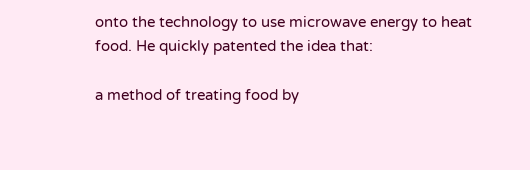onto the technology to use microwave energy to heat food. He quickly patented the idea that:

a method of treating food by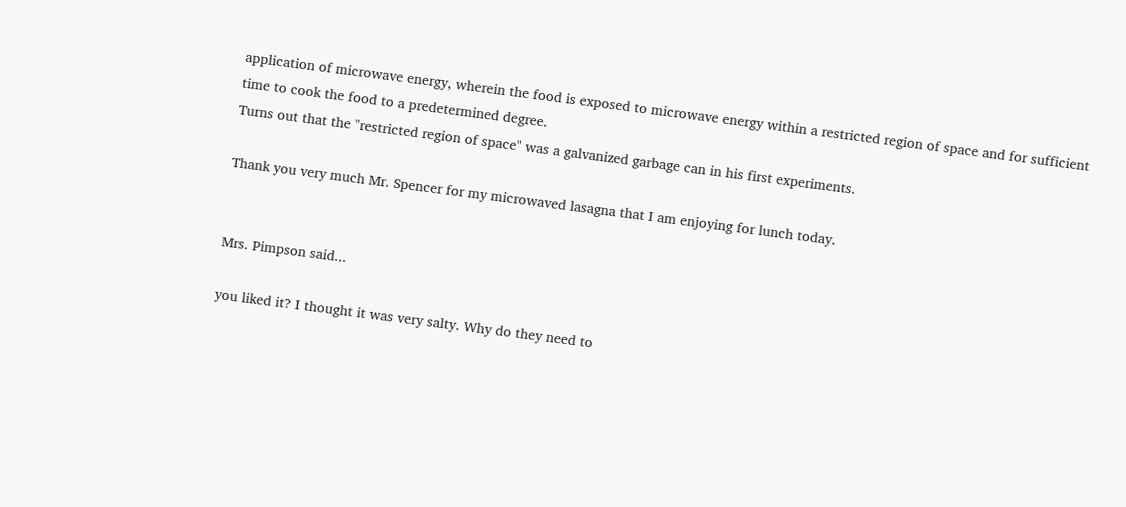application of microwave energy, wherein the food is exposed to microwave energy within a restricted region of space and for sufficient time to cook the food to a predetermined degree.
Turns out that the "restricted region of space" was a galvanized garbage can in his first experiments.

Thank you very much Mr. Spencer for my microwaved lasagna that I am enjoying for lunch today.


Mrs. Pimpson said...

you liked it? I thought it was very salty. Why do they need to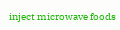inject microwave foods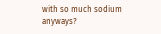with so much sodium anyways?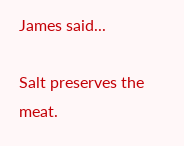James said...

Salt preserves the meat.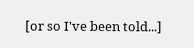[or so I've been told...]